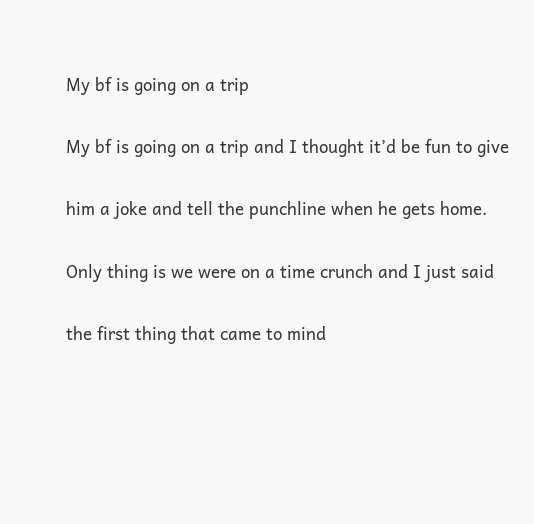My bf is going on a trip

My bf is going on a trip and I thought it’d be fun to give

him a joke and tell the punchline when he gets home.

Only thing is we were on a time crunch and I just said

the first thing that came to mind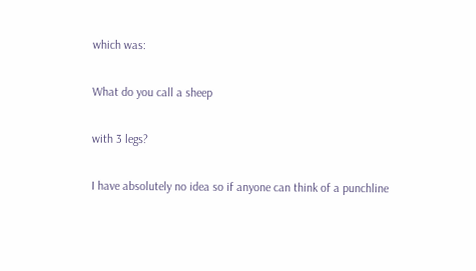which was:

What do you call a sheep

with 3 legs?

I have absolutely no idea so if anyone can think of a punchline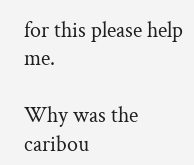for this please help me.

Why was the caribou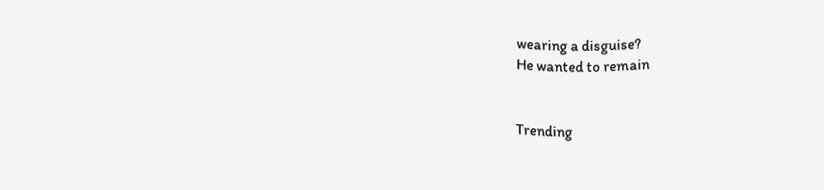wearing a disguise?
He wanted to remain


Trending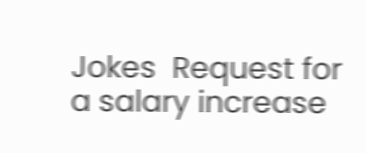Jokes  Request for a salary increase